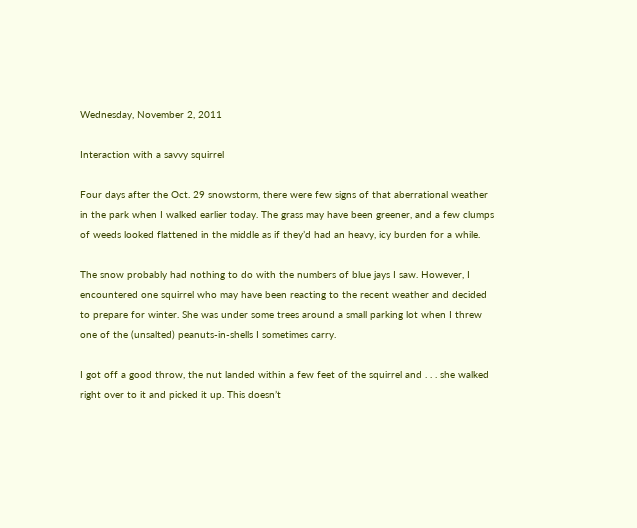Wednesday, November 2, 2011

Interaction with a savvy squirrel

Four days after the Oct. 29 snowstorm, there were few signs of that aberrational weather in the park when I walked earlier today. The grass may have been greener, and a few clumps of weeds looked flattened in the middle as if they’d had an heavy, icy burden for a while.

The snow probably had nothing to do with the numbers of blue jays I saw. However, I encountered one squirrel who may have been reacting to the recent weather and decided to prepare for winter. She was under some trees around a small parking lot when I threw one of the (unsalted) peanuts-in-shells I sometimes carry.

I got off a good throw, the nut landed within a few feet of the squirrel and . . . she walked right over to it and picked it up. This doesn’t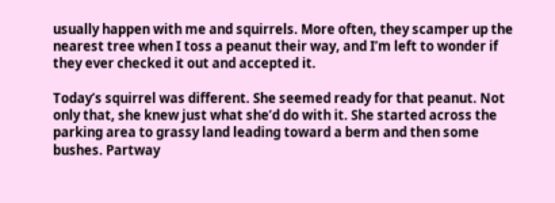usually happen with me and squirrels. More often, they scamper up the nearest tree when I toss a peanut their way, and I’m left to wonder if they ever checked it out and accepted it.

Today’s squirrel was different. She seemed ready for that peanut. Not only that, she knew just what she’d do with it. She started across the parking area to grassy land leading toward a berm and then some bushes. Partway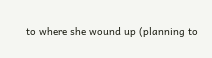to where she wound up (planning to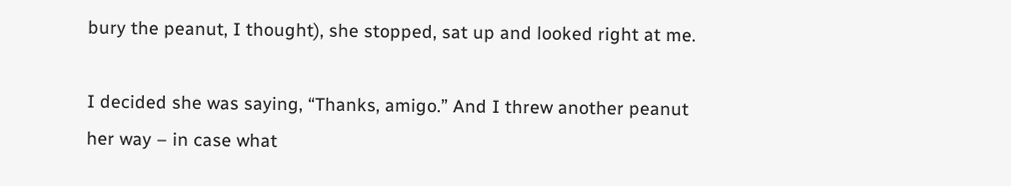bury the peanut, I thought), she stopped, sat up and looked right at me.

I decided she was saying, “Thanks, amigo.” And I threw another peanut her way – in case what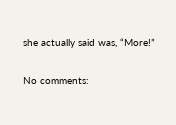she actually said was, “More!”

No comments: